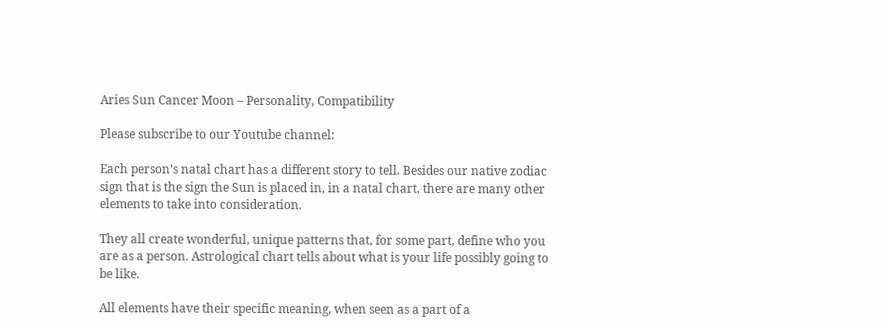Aries Sun Cancer Moon – Personality, Compatibility

Please subscribe to our Youtube channel:

Each person’s natal chart has a different story to tell. Besides our native zodiac sign that is the sign the Sun is placed in, in a natal chart, there are many other elements to take into consideration.

They all create wonderful, unique patterns that, for some part, define who you are as a person. Astrological chart tells about what is your life possibly going to be like.

All elements have their specific meaning, when seen as a part of a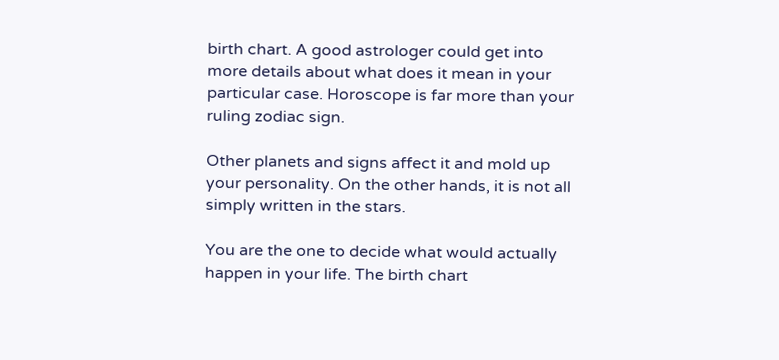birth chart. A good astrologer could get into more details about what does it mean in your particular case. Horoscope is far more than your ruling zodiac sign.

Other planets and signs affect it and mold up your personality. On the other hands, it is not all simply written in the stars.

You are the one to decide what would actually happen in your life. The birth chart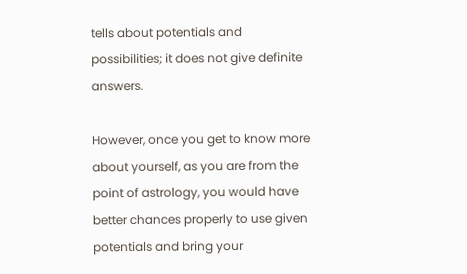tells about potentials and possibilities; it does not give definite answers.

However, once you get to know more about yourself, as you are from the point of astrology, you would have better chances properly to use given potentials and bring your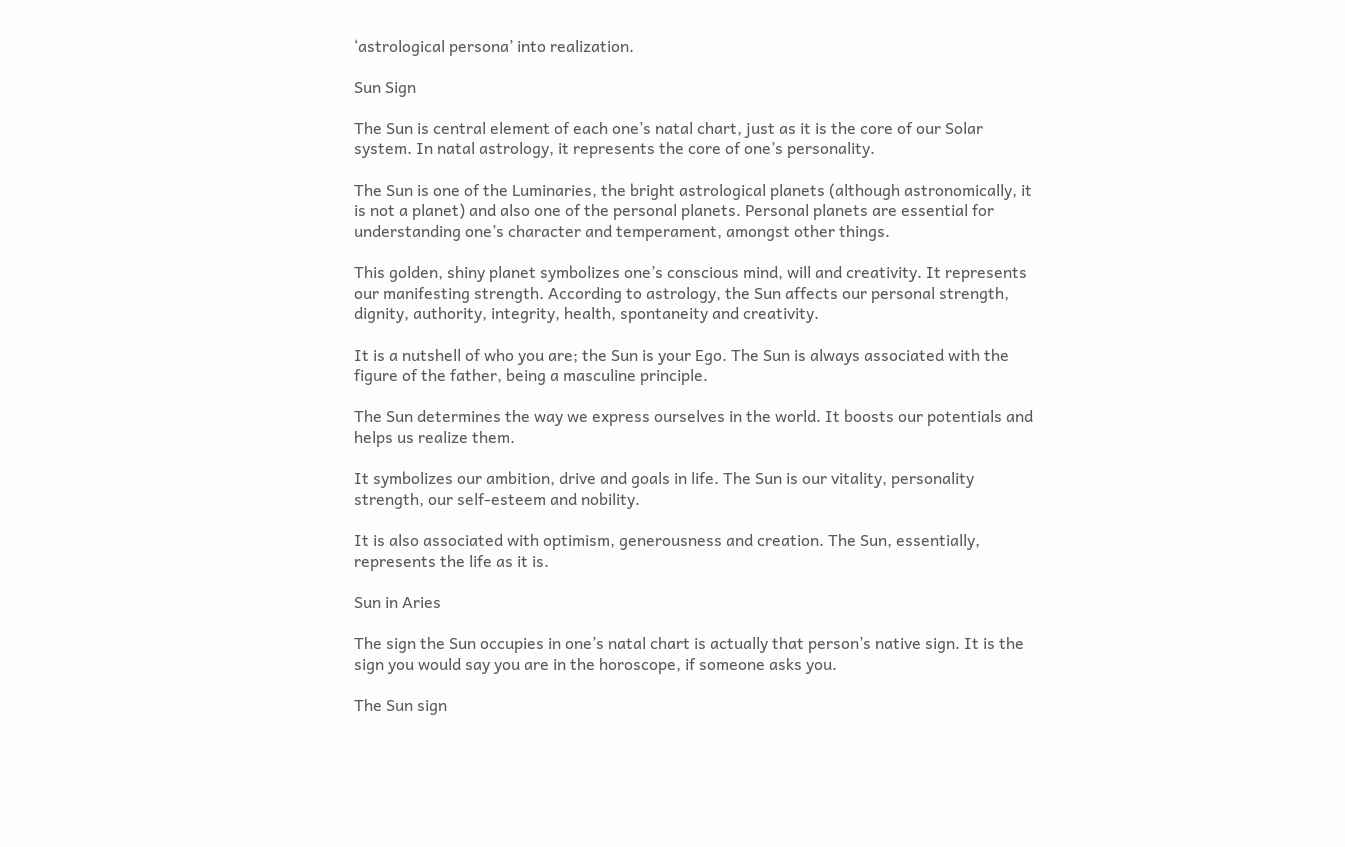‘astrological persona’ into realization.

Sun Sign

The Sun is central element of each one’s natal chart, just as it is the core of our Solar system. In natal astrology, it represents the core of one’s personality.

The Sun is one of the Luminaries, the bright astrological planets (although astronomically, it is not a planet) and also one of the personal planets. Personal planets are essential for understanding one’s character and temperament, amongst other things.

This golden, shiny planet symbolizes one’s conscious mind, will and creativity. It represents our manifesting strength. According to astrology, the Sun affects our personal strength, dignity, authority, integrity, health, spontaneity and creativity.

It is a nutshell of who you are; the Sun is your Ego. The Sun is always associated with the figure of the father, being a masculine principle.

The Sun determines the way we express ourselves in the world. It boosts our potentials and helps us realize them.

It symbolizes our ambition, drive and goals in life. The Sun is our vitality, personality strength, our self-esteem and nobility.

It is also associated with optimism, generousness and creation. The Sun, essentially, represents the life as it is.

Sun in Aries

The sign the Sun occupies in one’s natal chart is actually that person’s native sign. It is the sign you would say you are in the horoscope, if someone asks you.

The Sun sign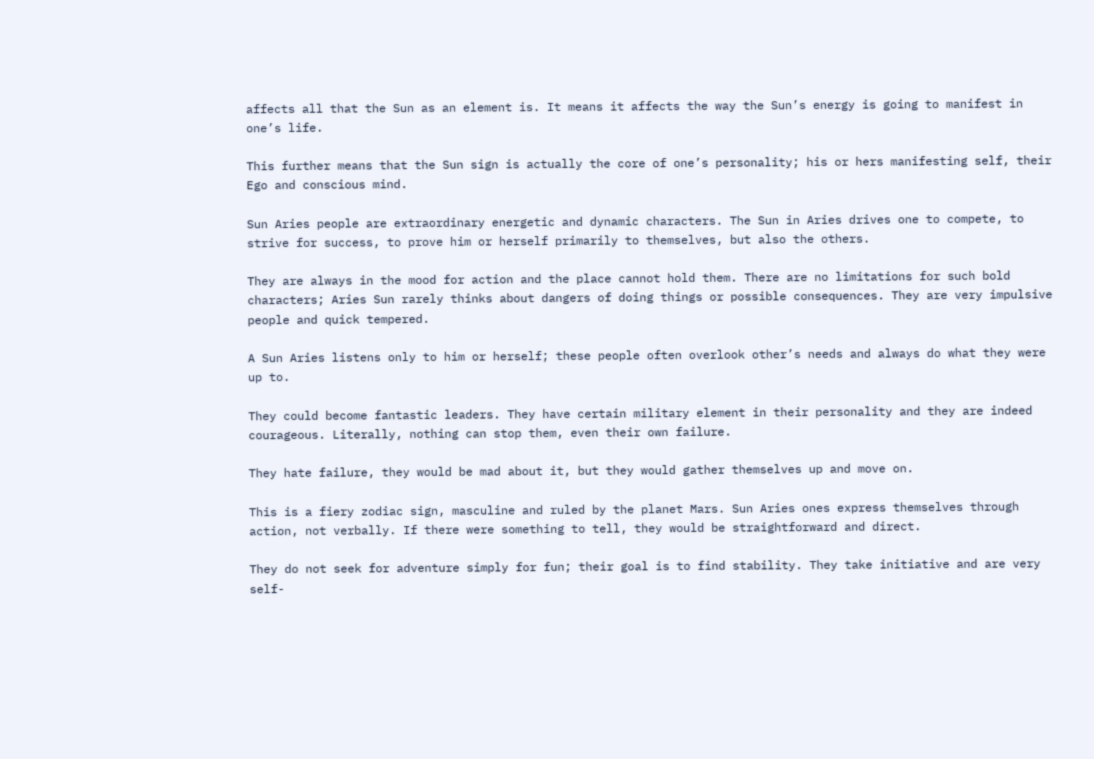affects all that the Sun as an element is. It means it affects the way the Sun’s energy is going to manifest in one’s life.

This further means that the Sun sign is actually the core of one’s personality; his or hers manifesting self, their Ego and conscious mind.

Sun Aries people are extraordinary energetic and dynamic characters. The Sun in Aries drives one to compete, to strive for success, to prove him or herself primarily to themselves, but also the others.

They are always in the mood for action and the place cannot hold them. There are no limitations for such bold characters; Aries Sun rarely thinks about dangers of doing things or possible consequences. They are very impulsive people and quick tempered.

A Sun Aries listens only to him or herself; these people often overlook other’s needs and always do what they were up to.

They could become fantastic leaders. They have certain military element in their personality and they are indeed courageous. Literally, nothing can stop them, even their own failure.

They hate failure, they would be mad about it, but they would gather themselves up and move on.

This is a fiery zodiac sign, masculine and ruled by the planet Mars. Sun Aries ones express themselves through action, not verbally. If there were something to tell, they would be straightforward and direct.

They do not seek for adventure simply for fun; their goal is to find stability. They take initiative and are very self-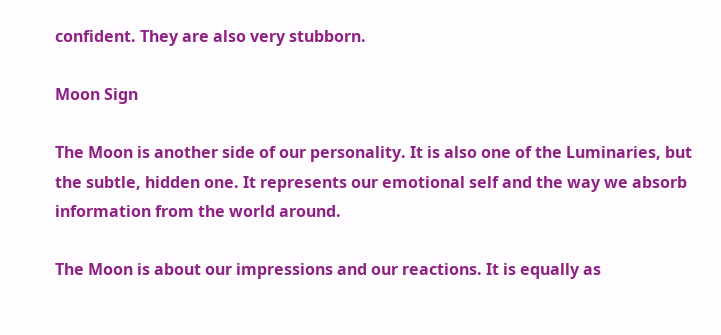confident. They are also very stubborn.

Moon Sign

The Moon is another side of our personality. It is also one of the Luminaries, but the subtle, hidden one. It represents our emotional self and the way we absorb information from the world around.

The Moon is about our impressions and our reactions. It is equally as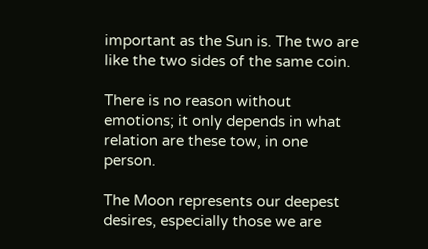important as the Sun is. The two are like the two sides of the same coin.

There is no reason without emotions; it only depends in what relation are these tow, in one person.

The Moon represents our deepest desires, especially those we are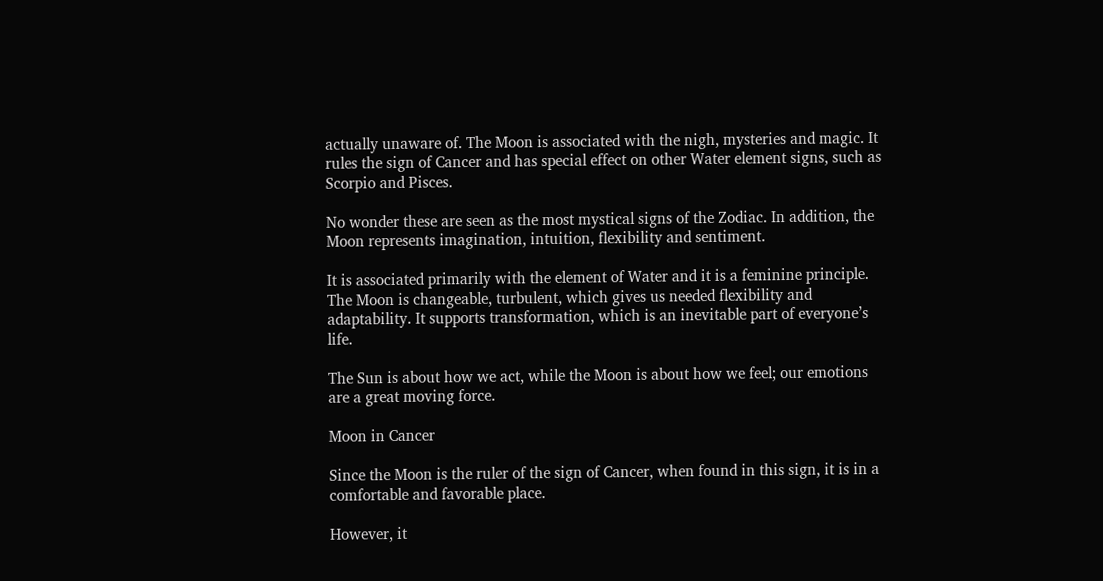actually unaware of. The Moon is associated with the nigh, mysteries and magic. It rules the sign of Cancer and has special effect on other Water element signs, such as Scorpio and Pisces.

No wonder these are seen as the most mystical signs of the Zodiac. In addition, the Moon represents imagination, intuition, flexibility and sentiment.

It is associated primarily with the element of Water and it is a feminine principle. The Moon is changeable, turbulent, which gives us needed flexibility and adaptability. It supports transformation, which is an inevitable part of everyone’s life.

The Sun is about how we act, while the Moon is about how we feel; our emotions are a great moving force.

Moon in Cancer

Since the Moon is the ruler of the sign of Cancer, when found in this sign, it is in a comfortable and favorable place.

However, it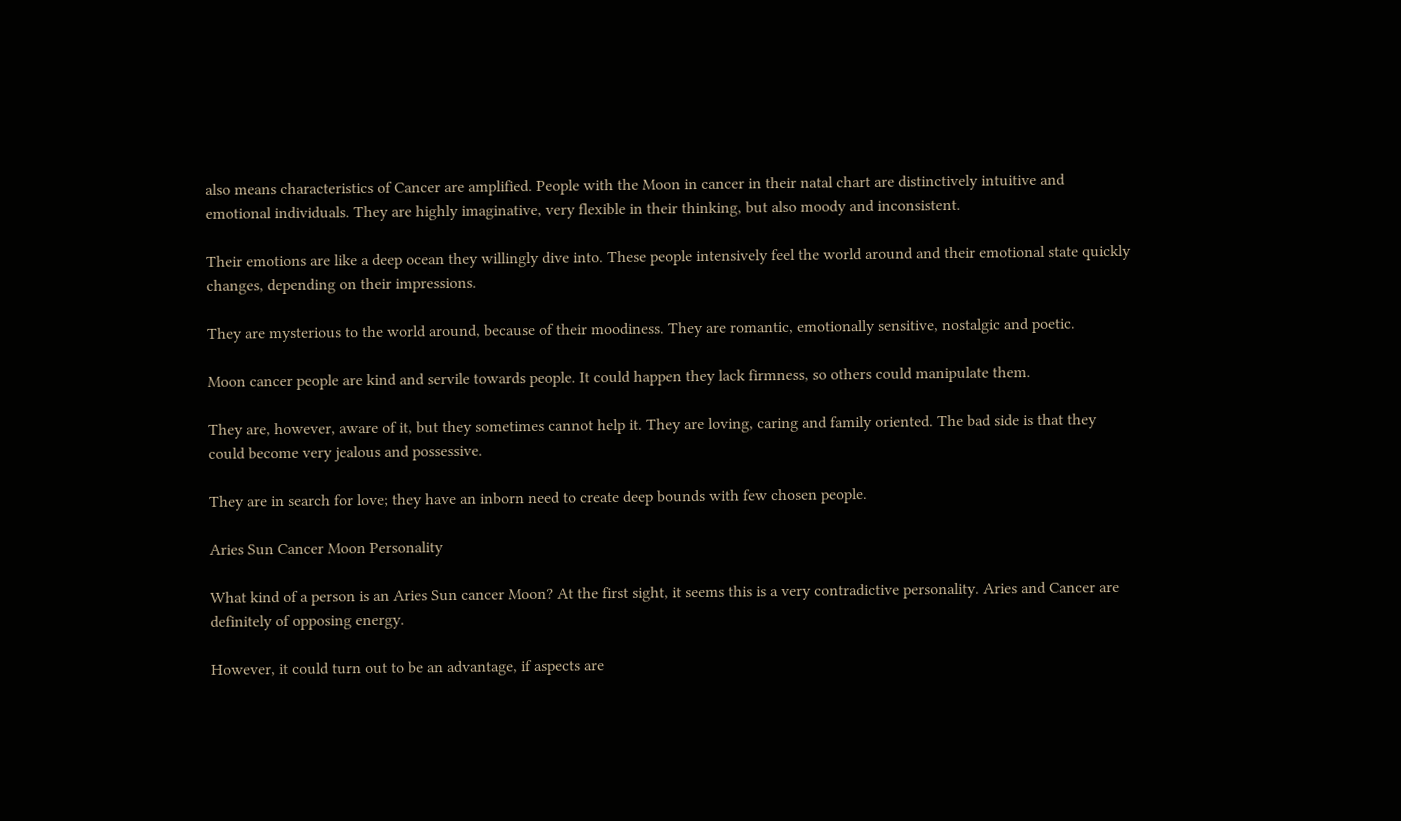also means characteristics of Cancer are amplified. People with the Moon in cancer in their natal chart are distinctively intuitive and emotional individuals. They are highly imaginative, very flexible in their thinking, but also moody and inconsistent.

Their emotions are like a deep ocean they willingly dive into. These people intensively feel the world around and their emotional state quickly changes, depending on their impressions.

They are mysterious to the world around, because of their moodiness. They are romantic, emotionally sensitive, nostalgic and poetic.

Moon cancer people are kind and servile towards people. It could happen they lack firmness, so others could manipulate them.

They are, however, aware of it, but they sometimes cannot help it. They are loving, caring and family oriented. The bad side is that they could become very jealous and possessive.

They are in search for love; they have an inborn need to create deep bounds with few chosen people.

Aries Sun Cancer Moon Personality

What kind of a person is an Aries Sun cancer Moon? At the first sight, it seems this is a very contradictive personality. Aries and Cancer are definitely of opposing energy.

However, it could turn out to be an advantage, if aspects are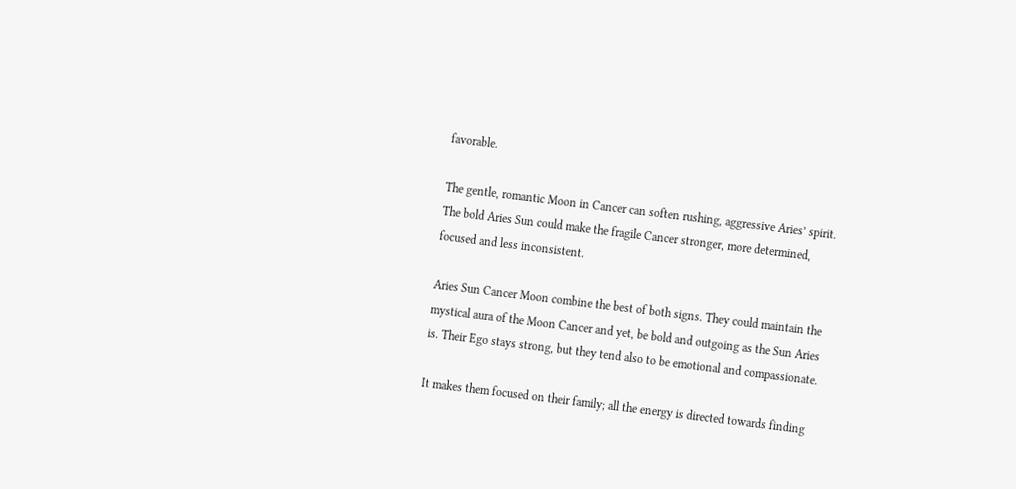favorable.

The gentle, romantic Moon in Cancer can soften rushing, aggressive Aries’ spirit. The bold Aries Sun could make the fragile Cancer stronger, more determined, focused and less inconsistent.

Aries Sun Cancer Moon combine the best of both signs. They could maintain the mystical aura of the Moon Cancer and yet, be bold and outgoing as the Sun Aries is. Their Ego stays strong, but they tend also to be emotional and compassionate.

It makes them focused on their family; all the energy is directed towards finding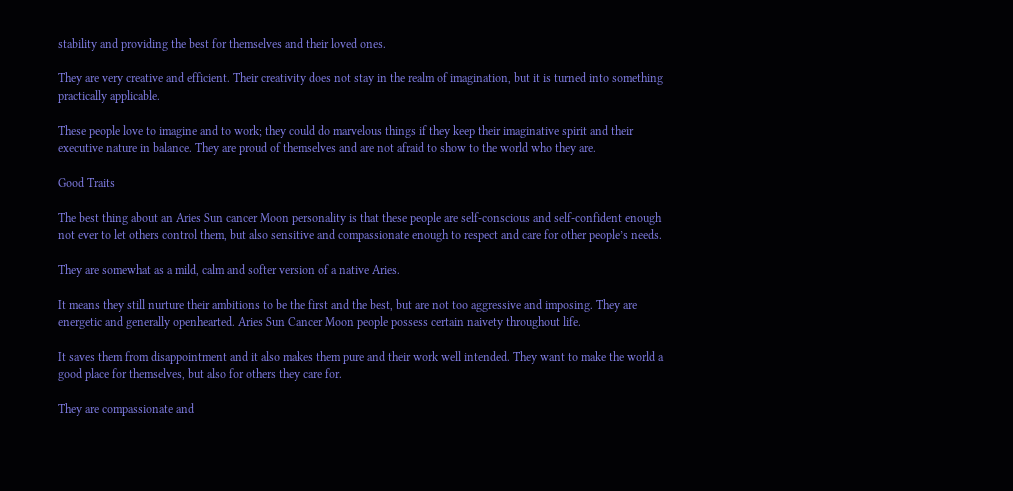stability and providing the best for themselves and their loved ones.

They are very creative and efficient. Their creativity does not stay in the realm of imagination, but it is turned into something practically applicable.

These people love to imagine and to work; they could do marvelous things if they keep their imaginative spirit and their executive nature in balance. They are proud of themselves and are not afraid to show to the world who they are.

Good Traits

The best thing about an Aries Sun cancer Moon personality is that these people are self-conscious and self-confident enough not ever to let others control them, but also sensitive and compassionate enough to respect and care for other people’s needs.

They are somewhat as a mild, calm and softer version of a native Aries.

It means they still nurture their ambitions to be the first and the best, but are not too aggressive and imposing. They are energetic and generally openhearted. Aries Sun Cancer Moon people possess certain naivety throughout life.

It saves them from disappointment and it also makes them pure and their work well intended. They want to make the world a good place for themselves, but also for others they care for.

They are compassionate and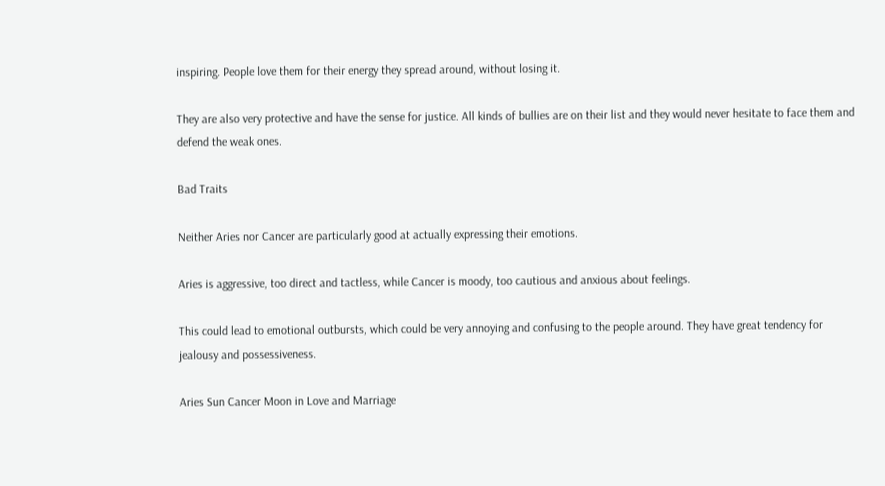inspiring. People love them for their energy they spread around, without losing it.

They are also very protective and have the sense for justice. All kinds of bullies are on their list and they would never hesitate to face them and defend the weak ones.

Bad Traits

Neither Aries nor Cancer are particularly good at actually expressing their emotions.

Aries is aggressive, too direct and tactless, while Cancer is moody, too cautious and anxious about feelings.

This could lead to emotional outbursts, which could be very annoying and confusing to the people around. They have great tendency for jealousy and possessiveness.

Aries Sun Cancer Moon in Love and Marriage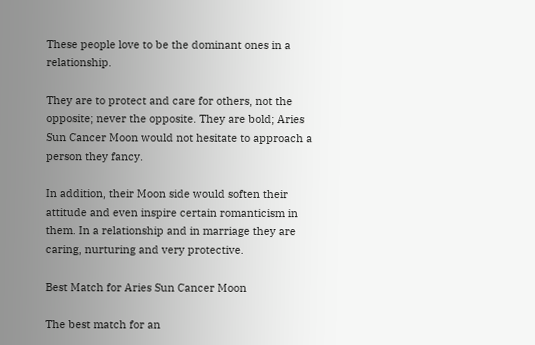These people love to be the dominant ones in a relationship.

They are to protect and care for others, not the opposite; never the opposite. They are bold; Aries Sun Cancer Moon would not hesitate to approach a person they fancy.

In addition, their Moon side would soften their attitude and even inspire certain romanticism in them. In a relationship and in marriage they are caring, nurturing and very protective.

Best Match for Aries Sun Cancer Moon

The best match for an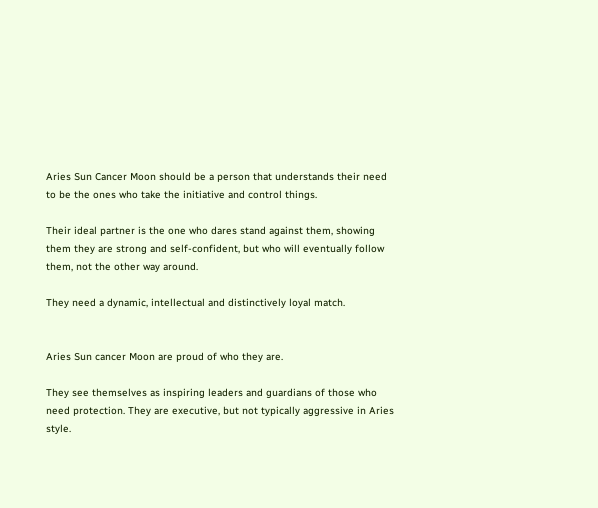Aries Sun Cancer Moon should be a person that understands their need to be the ones who take the initiative and control things.

Their ideal partner is the one who dares stand against them, showing them they are strong and self-confident, but who will eventually follow them, not the other way around.

They need a dynamic, intellectual and distinctively loyal match.


Aries Sun cancer Moon are proud of who they are.

They see themselves as inspiring leaders and guardians of those who need protection. They are executive, but not typically aggressive in Aries style.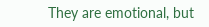They are emotional, but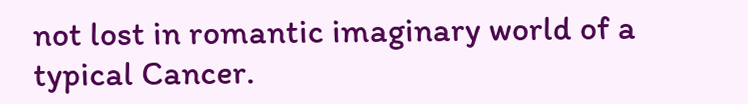not lost in romantic imaginary world of a typical Cancer.